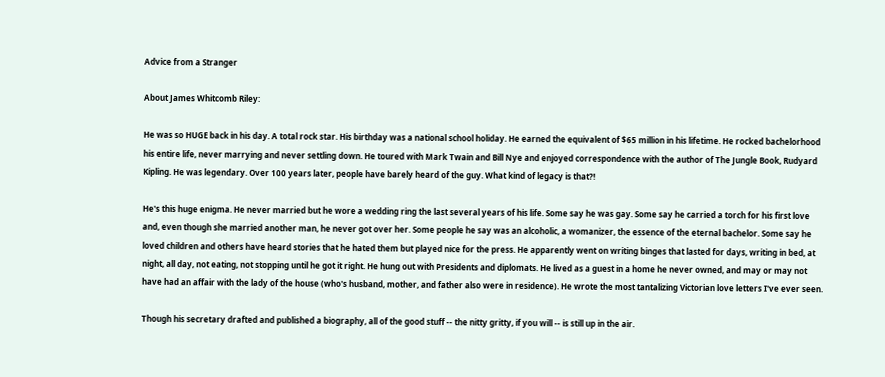Advice from a Stranger

About James Whitcomb Riley:

He was so HUGE back in his day. A total rock star. His birthday was a national school holiday. He earned the equivalent of $65 million in his lifetime. He rocked bachelorhood his entire life, never marrying and never settling down. He toured with Mark Twain and Bill Nye and enjoyed correspondence with the author of The Jungle Book, Rudyard Kipling. He was legendary. Over 100 years later, people have barely heard of the guy. What kind of legacy is that?!

He's this huge enigma. He never married but he wore a wedding ring the last several years of his life. Some say he was gay. Some say he carried a torch for his first love and, even though she married another man, he never got over her. Some people he say was an alcoholic, a womanizer, the essence of the eternal bachelor. Some say he loved children and others have heard stories that he hated them but played nice for the press. He apparently went on writing binges that lasted for days, writing in bed, at night, all day, not eating, not stopping until he got it right. He hung out with Presidents and diplomats. He lived as a guest in a home he never owned, and may or may not have had an affair with the lady of the house (who's husband, mother, and father also were in residence). He wrote the most tantalizing Victorian love letters I've ever seen.

Though his secretary drafted and published a biography, all of the good stuff -- the nitty gritty, if you will -- is still up in the air.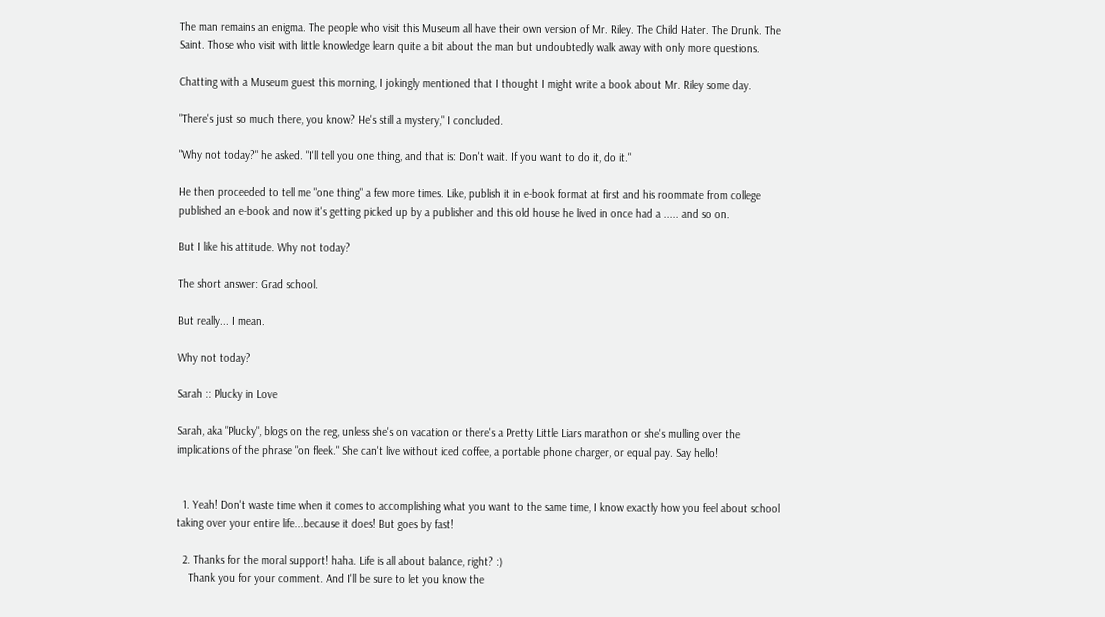The man remains an enigma. The people who visit this Museum all have their own version of Mr. Riley. The Child Hater. The Drunk. The Saint. Those who visit with little knowledge learn quite a bit about the man but undoubtedly walk away with only more questions.

Chatting with a Museum guest this morning, I jokingly mentioned that I thought I might write a book about Mr. Riley some day.

"There's just so much there, you know? He's still a mystery," I concluded.

"Why not today?" he asked. "I'll tell you one thing, and that is: Don't wait. If you want to do it, do it."

He then proceeded to tell me "one thing" a few more times. Like, publish it in e-book format at first and his roommate from college published an e-book and now it's getting picked up by a publisher and this old house he lived in once had a ..... and so on.

But I like his attitude. Why not today?

The short answer: Grad school.

But really... I mean.

Why not today?

Sarah :: Plucky in Love

Sarah, aka "Plucky", blogs on the reg, unless she's on vacation or there's a Pretty Little Liars marathon or she's mulling over the implications of the phrase "on fleek." She can't live without iced coffee, a portable phone charger, or equal pay. Say hello!


  1. Yeah! Don't waste time when it comes to accomplishing what you want to the same time, I know exactly how you feel about school taking over your entire life...because it does! But goes by fast!

  2. Thanks for the moral support! haha. Life is all about balance, right? :)
    Thank you for your comment. And I'll be sure to let you know the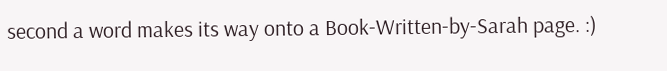second a word makes its way onto a Book-Written-by-Sarah page. :)